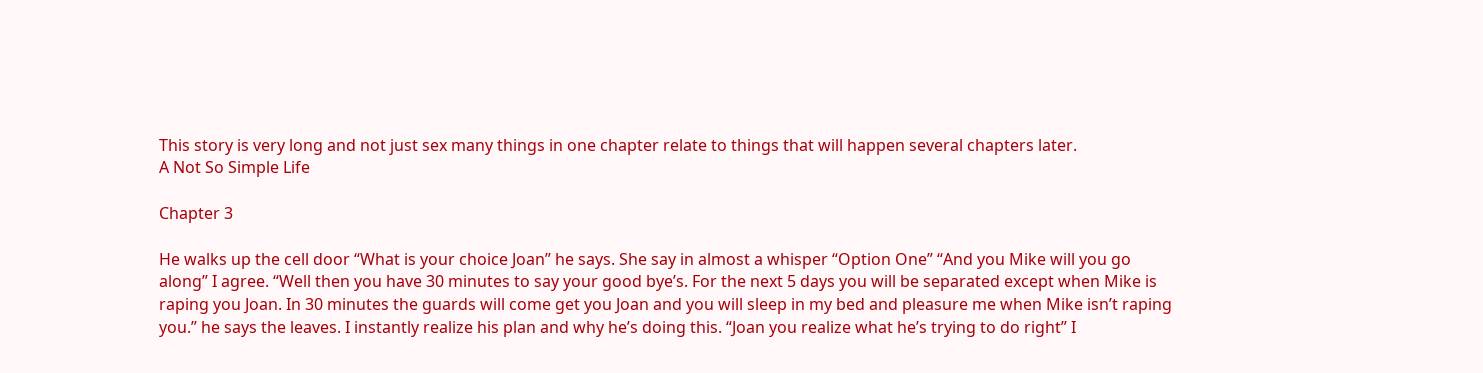This story is very long and not just sex many things in one chapter relate to things that will happen several chapters later.
A Not So Simple Life

Chapter 3

He walks up the cell door “What is your choice Joan” he says. She say in almost a whisper “Option One” “And you Mike will you go along” I agree. “Well then you have 30 minutes to say your good bye’s. For the next 5 days you will be separated except when Mike is raping you Joan. In 30 minutes the guards will come get you Joan and you will sleep in my bed and pleasure me when Mike isn’t raping you.” he says the leaves. I instantly realize his plan and why he’s doing this. “Joan you realize what he’s trying to do right” I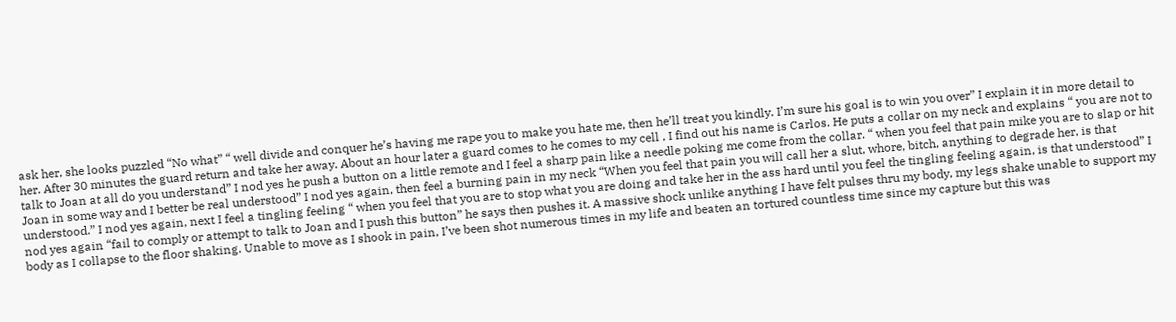ask her, she looks puzzled “No what” “ well divide and conquer he’s having me rape you to make you hate me, then he’ll treat you kindly. I’m sure his goal is to win you over” I explain it in more detail to her. After 30 minutes the guard return and take her away. About an hour later a guard comes to he comes to my cell , I find out his name is Carlos. He puts a collar on my neck and explains “ you are not to talk to Joan at all do you understand” I nod yes he push a button on a little remote and I feel a sharp pain like a needle poking me come from the collar. “ when you feel that pain mike you are to slap or hit Joan in some way and I better be real understood” I nod yes again, then feel a burning pain in my neck “When you feel that pain you will call her a slut, whore, bitch, anything to degrade her, is that understood.” I nod yes again, next I feel a tingling feeling “ when you feel that you are to stop what you are doing and take her in the ass hard until you feel the tingling feeling again, is that understood” I nod yes again “fail to comply or attempt to talk to Joan and I push this button” he says then pushes it. A massive shock unlike anything I have felt pulses thru my body, my legs shake unable to support my body as I collapse to the floor shaking. Unable to move as I shook in pain, I’ve been shot numerous times in my life and beaten an tortured countless time since my capture but this was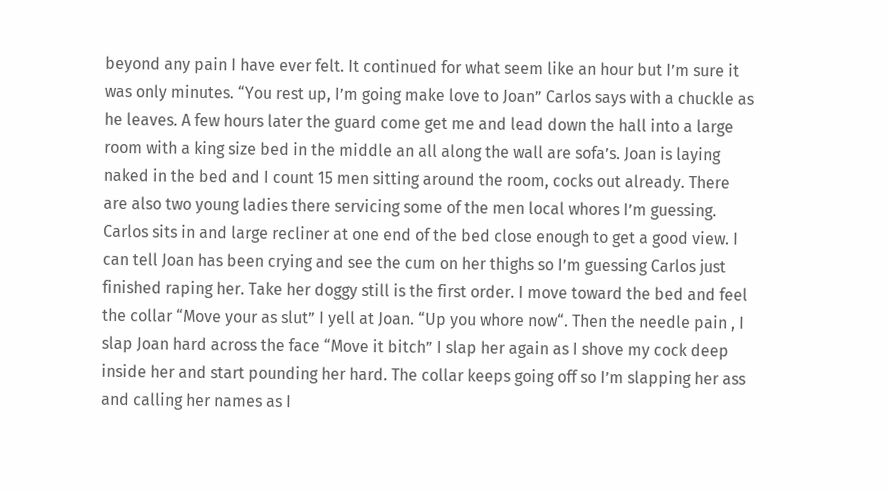beyond any pain I have ever felt. It continued for what seem like an hour but I’m sure it was only minutes. “You rest up, I’m going make love to Joan” Carlos says with a chuckle as he leaves. A few hours later the guard come get me and lead down the hall into a large room with a king size bed in the middle an all along the wall are sofa’s. Joan is laying naked in the bed and I count 15 men sitting around the room, cocks out already. There are also two young ladies there servicing some of the men local whores I’m guessing. Carlos sits in and large recliner at one end of the bed close enough to get a good view. I can tell Joan has been crying and see the cum on her thighs so I’m guessing Carlos just finished raping her. Take her doggy still is the first order. I move toward the bed and feel the collar “Move your as slut” I yell at Joan. “Up you whore now“. Then the needle pain , I slap Joan hard across the face “Move it bitch” I slap her again as I shove my cock deep inside her and start pounding her hard. The collar keeps going off so I’m slapping her ass and calling her names as I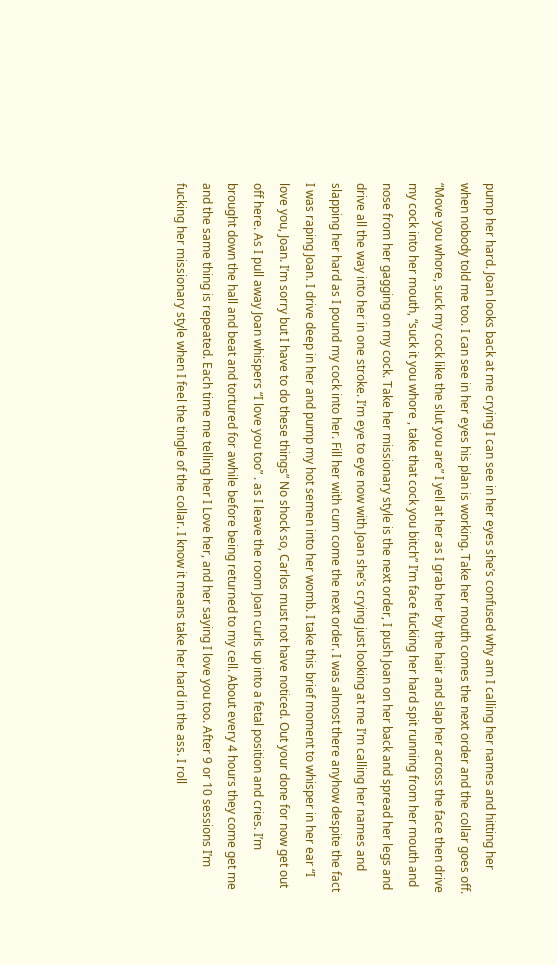pump her hard. Joan looks back at me crying I can see in her eyes she’s confused why am I calling her names and hitting her when nobody told me too. I can see in her eyes his plan is working. Take her mouth comes the next order and the collar goes off. “Move you whore, suck my cock like the slut you are” I yell at her as I grab her by the hair and slap her across the face then drive my cock into her mouth, “suck it you whore , take that cock you bitch” I’m face fucking her hard spit running from her mouth and nose from her gagging on my cock. Take her missionary style is the next order, I push Joan on her back and spread her legs and drive all the way into her in one stroke. I’m eye to eye now with Joan she’s crying just looking at me I’m calling her names and slapping her hard as I pound my cock into her. Fill her with cum come the next order. I was almost there anyhow despite the fact I was raping Joan. I drive deep in her and pump my hot semen into her womb. I take this brief moment to whisper in her ear “I love you, Joan. I’m sorry but I have to do these things” No shock so, Carlos must not have noticed. Out your done for now get out off here. As I pull away Joan whispers “I love you too” . as I leave the room Joan curls up into a fetal position and cries. I’m brought down the hall and beat and tortured for awhile before being returned to my cell. About every 4 hours they come get me and the same thing is repeated. Each time me telling her I Love her, and her saying I love you too. After 9 or 10 sessions I’m fucking her missionary style when I feel the tingle of the collar. I know it means take her hard in the ass. I roll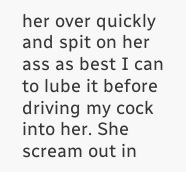her over quickly and spit on her ass as best I can to lube it before driving my cock into her. She scream out in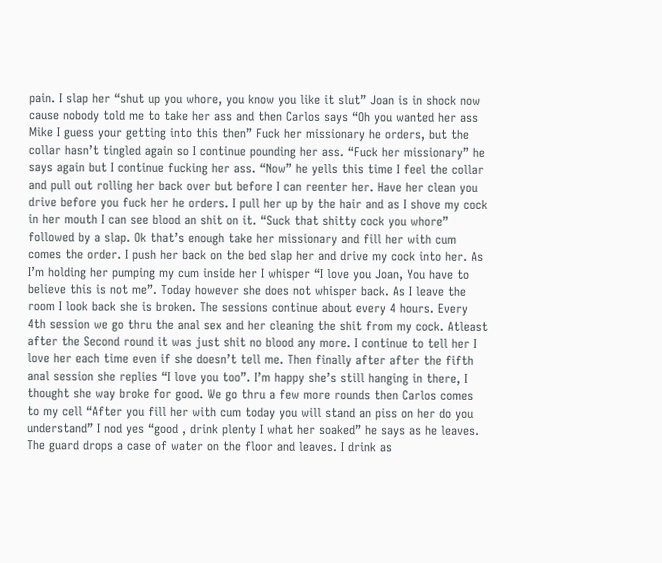pain. I slap her “shut up you whore, you know you like it slut” Joan is in shock now cause nobody told me to take her ass and then Carlos says “Oh you wanted her ass Mike I guess your getting into this then” Fuck her missionary he orders, but the collar hasn’t tingled again so I continue pounding her ass. “Fuck her missionary” he says again but I continue fucking her ass. “Now” he yells this time I feel the collar and pull out rolling her back over but before I can reenter her. Have her clean you drive before you fuck her he orders. I pull her up by the hair and as I shove my cock in her mouth I can see blood an shit on it. “Suck that shitty cock you whore” followed by a slap. Ok that’s enough take her missionary and fill her with cum comes the order. I push her back on the bed slap her and drive my cock into her. As I’m holding her pumping my cum inside her I whisper “I love you Joan, You have to believe this is not me”. Today however she does not whisper back. As I leave the room I look back she is broken. The sessions continue about every 4 hours. Every 4th session we go thru the anal sex and her cleaning the shit from my cock. Atleast after the Second round it was just shit no blood any more. I continue to tell her I love her each time even if she doesn’t tell me. Then finally after after the fifth anal session she replies “I love you too”. I’m happy she’s still hanging in there, I thought she way broke for good. We go thru a few more rounds then Carlos comes to my cell “After you fill her with cum today you will stand an piss on her do you understand” I nod yes “good , drink plenty I what her soaked” he says as he leaves. The guard drops a case of water on the floor and leaves. I drink as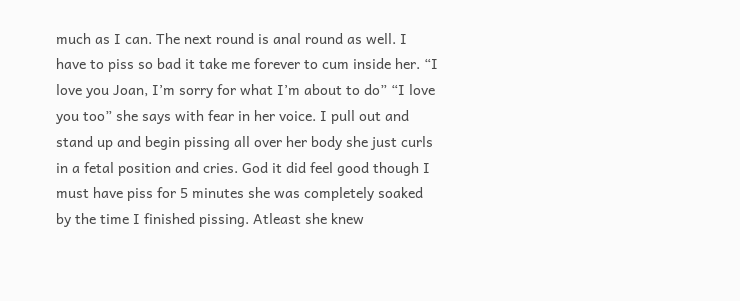much as I can. The next round is anal round as well. I have to piss so bad it take me forever to cum inside her. “I love you Joan, I’m sorry for what I’m about to do” “I love you too” she says with fear in her voice. I pull out and stand up and begin pissing all over her body she just curls in a fetal position and cries. God it did feel good though I must have piss for 5 minutes she was completely soaked by the time I finished pissing. Atleast she knew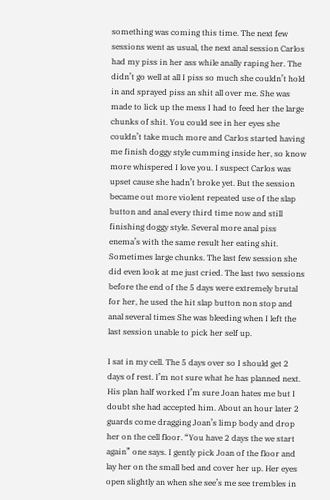something was coming this time. The next few sessions went as usual, the next anal session Carlos had my piss in her ass while anally raping her. The didn’t go well at all I piss so much she couldn’t hold in and sprayed piss an shit all over me. She was made to lick up the mess I had to feed her the large chunks of shit. You could see in her eyes she couldn’t take much more and Carlos started having me finish doggy style cumming inside her, so know more whispered I love you. I suspect Carlos was upset cause she hadn’t broke yet. But the session became out more violent repeated use of the slap button and anal every third time now and still finishing doggy style. Several more anal piss enema’s with the same result her eating shit. Sometimes large chunks. The last few session she did even look at me just cried. The last two sessions before the end of the 5 days were extremely brutal for her, he used the hit slap button non stop and anal several times She was bleeding when I left the last session unable to pick her self up.

I sat in my cell. The 5 days over so I should get 2 days of rest. I’m not sure what he has planned next. His plan half worked I’m sure Joan hates me but I doubt she had accepted him. About an hour later 2 guards come dragging Joan’s limp body and drop her on the cell floor. “You have 2 days the we start again” one says. I gently pick Joan of the floor and lay her on the small bed and cover her up. Her eyes open slightly an when she see’s me see trembles in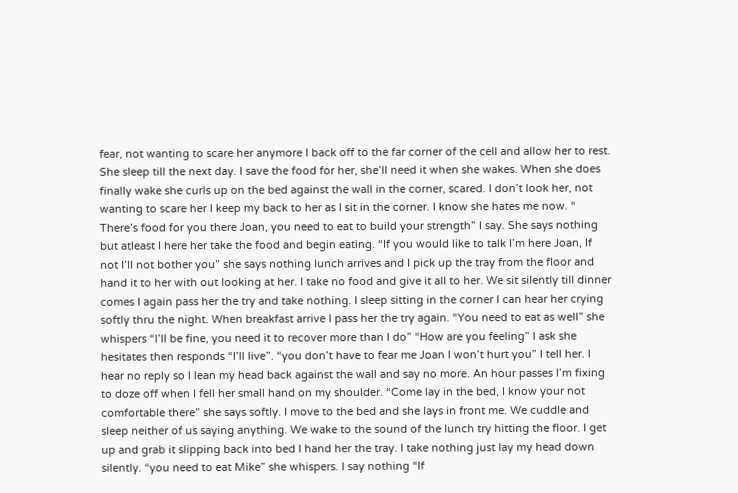fear, not wanting to scare her anymore I back off to the far corner of the cell and allow her to rest. She sleep till the next day. I save the food for her, she’ll need it when she wakes. When she does finally wake she curls up on the bed against the wall in the corner, scared. I don’t look her, not wanting to scare her I keep my back to her as I sit in the corner. I know she hates me now. “ There’s food for you there Joan, you need to eat to build your strength” I say. She says nothing but atleast I here her take the food and begin eating. “If you would like to talk I’m here Joan, If not I’ll not bother you” she says nothing lunch arrives and I pick up the tray from the floor and hand it to her with out looking at her. I take no food and give it all to her. We sit silently till dinner comes I again pass her the try and take nothing. I sleep sitting in the corner I can hear her crying softly thru the night. When breakfast arrive I pass her the try again. “You need to eat as well” she whispers “I’ll be fine, you need it to recover more than I do” “How are you feeling” I ask she hesitates then responds “I’ll live”. “you don’t have to fear me Joan I won’t hurt you” I tell her. I hear no reply so I lean my head back against the wall and say no more. An hour passes I’m fixing to doze off when I fell her small hand on my shoulder. “Come lay in the bed, I know your not comfortable there” she says softly. I move to the bed and she lays in front me. We cuddle and sleep neither of us saying anything. We wake to the sound of the lunch try hitting the floor. I get up and grab it slipping back into bed I hand her the tray. I take nothing just lay my head down silently. “you need to eat Mike” she whispers. I say nothing “If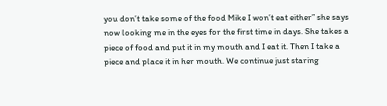you don’t take some of the food Mike I won’t eat either” she says now looking me in the eyes for the first time in days. She takes a piece of food and put it in my mouth and I eat it. Then I take a piece and place it in her mouth. We continue just staring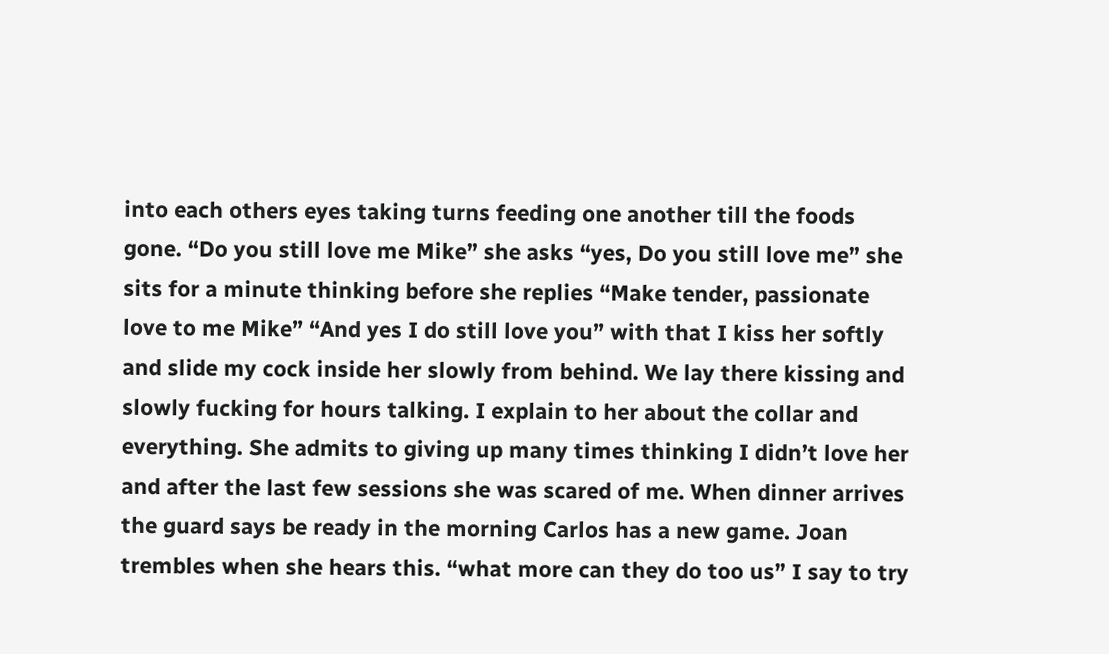into each others eyes taking turns feeding one another till the foods gone. “Do you still love me Mike” she asks “yes, Do you still love me” she sits for a minute thinking before she replies “Make tender, passionate love to me Mike” “And yes I do still love you” with that I kiss her softly and slide my cock inside her slowly from behind. We lay there kissing and slowly fucking for hours talking. I explain to her about the collar and everything. She admits to giving up many times thinking I didn’t love her and after the last few sessions she was scared of me. When dinner arrives the guard says be ready in the morning Carlos has a new game. Joan trembles when she hears this. “what more can they do too us” I say to try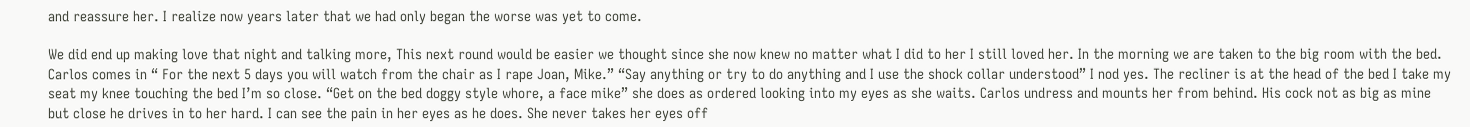and reassure her. I realize now years later that we had only began the worse was yet to come.

We did end up making love that night and talking more, This next round would be easier we thought since she now knew no matter what I did to her I still loved her. In the morning we are taken to the big room with the bed. Carlos comes in “ For the next 5 days you will watch from the chair as I rape Joan, Mike.” “Say anything or try to do anything and I use the shock collar understood” I nod yes. The recliner is at the head of the bed I take my seat my knee touching the bed I’m so close. “Get on the bed doggy style whore, a face mike” she does as ordered looking into my eyes as she waits. Carlos undress and mounts her from behind. His cock not as big as mine but close he drives in to her hard. I can see the pain in her eyes as he does. She never takes her eyes off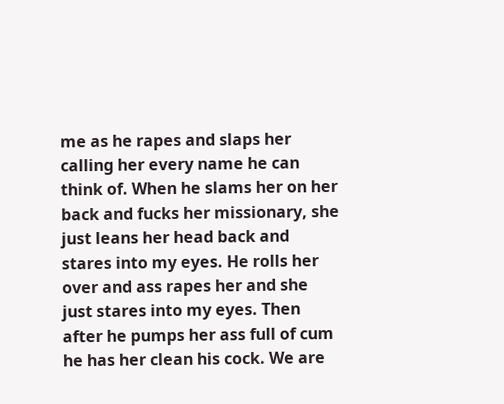me as he rapes and slaps her calling her every name he can think of. When he slams her on her back and fucks her missionary, she just leans her head back and stares into my eyes. He rolls her over and ass rapes her and she just stares into my eyes. Then after he pumps her ass full of cum he has her clean his cock. We are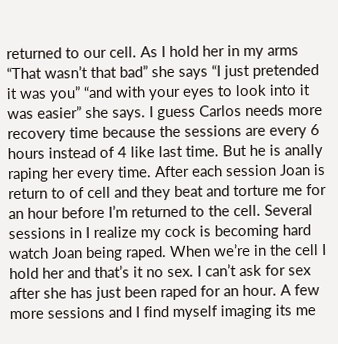returned to our cell. As I hold her in my arms “That wasn’t that bad” she says “I just pretended it was you” “and with your eyes to look into it was easier” she says. I guess Carlos needs more recovery time because the sessions are every 6 hours instead of 4 like last time. But he is anally raping her every time. After each session Joan is return to of cell and they beat and torture me for an hour before I’m returned to the cell. Several sessions in I realize my cock is becoming hard watch Joan being raped. When we’re in the cell I hold her and that’s it no sex. I can’t ask for sex after she has just been raped for an hour. A few more sessions and I find myself imaging its me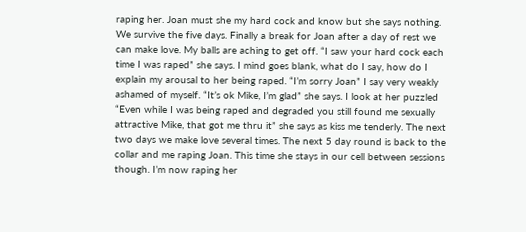raping her. Joan must she my hard cock and know but she says nothing. We survive the five days. Finally a break for Joan after a day of rest we can make love. My balls are aching to get off. “I saw your hard cock each time I was raped” she says. I mind goes blank, what do I say, how do I explain my arousal to her being raped. “I’m sorry Joan” I say very weakly ashamed of myself. “It’s ok Mike, I’m glad” she says. I look at her puzzled “Even while I was being raped and degraded you still found me sexually attractive Mike, that got me thru it” she says as kiss me tenderly. The next two days we make love several times. The next 5 day round is back to the collar and me raping Joan. This time she stays in our cell between sessions though. I’m now raping her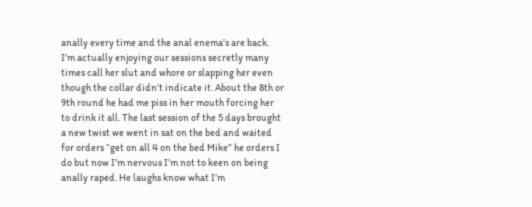anally every time and the anal enema’s are back. I’m actually enjoying our sessions secretly many times call her slut and whore or slapping her even though the collar didn’t indicate it. About the 8th or 9th round he had me piss in her mouth forcing her to drink it all. The last session of the 5 days brought a new twist we went in sat on the bed and waited for orders “get on all 4 on the bed Mike” he orders I do but now I’m nervous I’m not to keen on being anally raped. He laughs know what I’m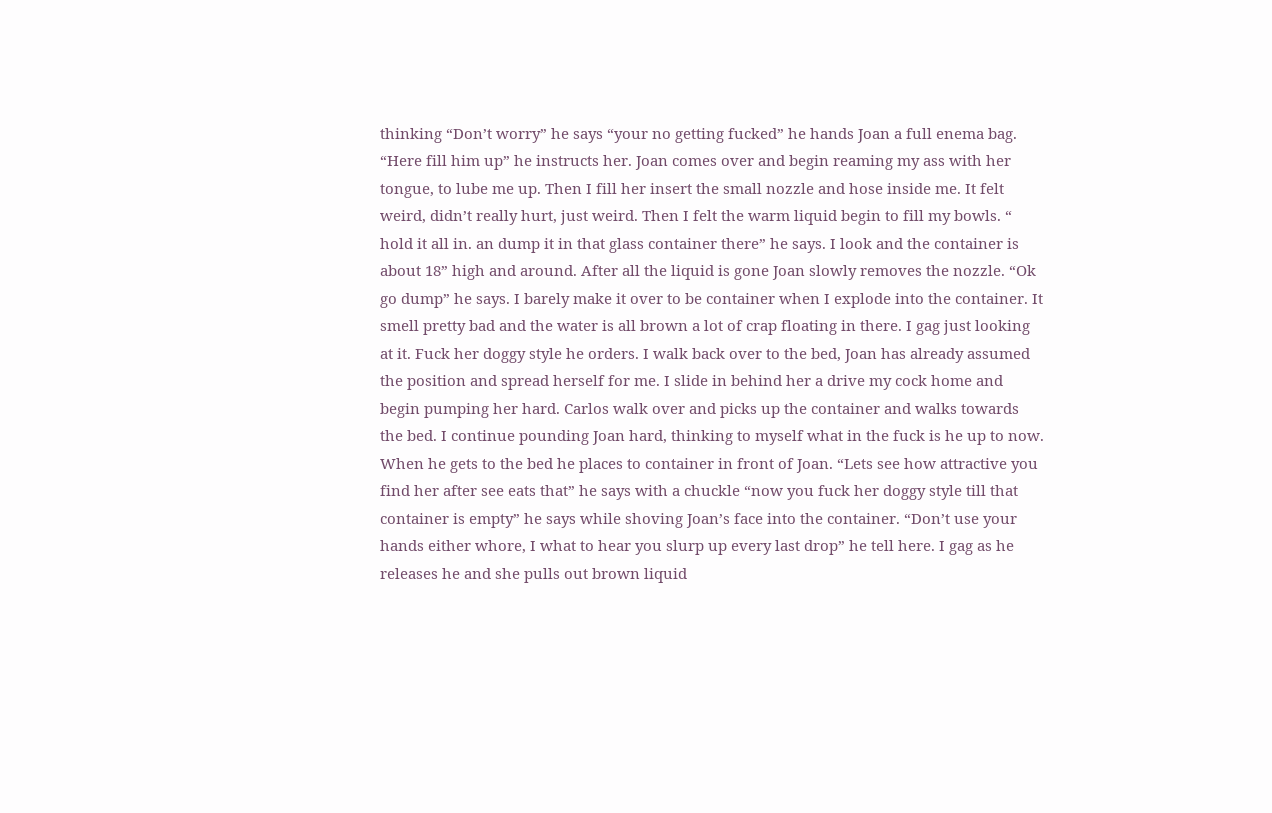thinking “Don’t worry” he says “your no getting fucked” he hands Joan a full enema bag. “Here fill him up” he instructs her. Joan comes over and begin reaming my ass with her tongue, to lube me up. Then I fill her insert the small nozzle and hose inside me. It felt weird, didn’t really hurt, just weird. Then I felt the warm liquid begin to fill my bowls. “ hold it all in. an dump it in that glass container there” he says. I look and the container is about 18” high and around. After all the liquid is gone Joan slowly removes the nozzle. “Ok go dump” he says. I barely make it over to be container when I explode into the container. It smell pretty bad and the water is all brown a lot of crap floating in there. I gag just looking at it. Fuck her doggy style he orders. I walk back over to the bed, Joan has already assumed the position and spread herself for me. I slide in behind her a drive my cock home and begin pumping her hard. Carlos walk over and picks up the container and walks towards the bed. I continue pounding Joan hard, thinking to myself what in the fuck is he up to now. When he gets to the bed he places to container in front of Joan. “Lets see how attractive you find her after see eats that” he says with a chuckle “now you fuck her doggy style till that container is empty” he says while shoving Joan’s face into the container. “Don’t use your hands either whore, I what to hear you slurp up every last drop” he tell here. I gag as he releases he and she pulls out brown liquid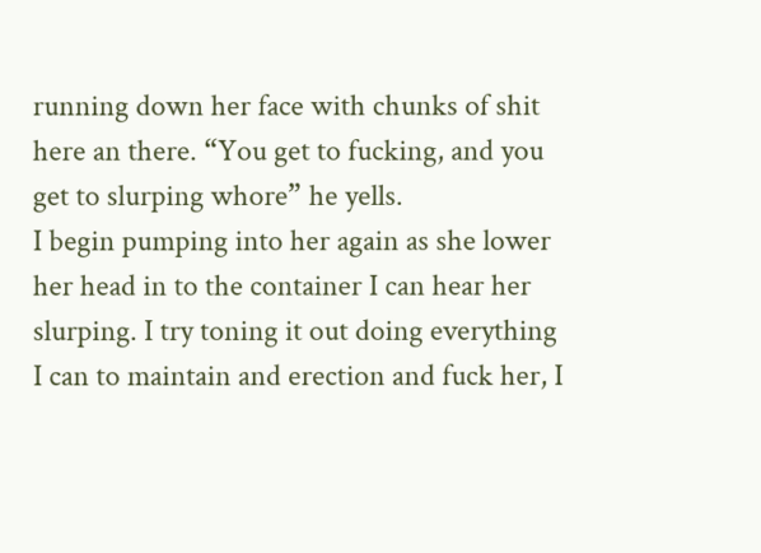running down her face with chunks of shit here an there. “You get to fucking, and you get to slurping whore” he yells.
I begin pumping into her again as she lower her head in to the container I can hear her slurping. I try toning it out doing everything I can to maintain and erection and fuck her, I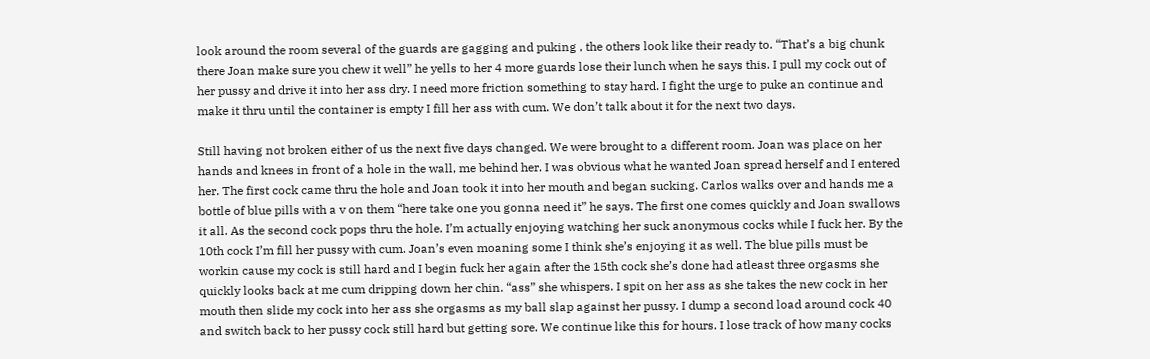look around the room several of the guards are gagging and puking , the others look like their ready to. “That’s a big chunk there Joan make sure you chew it well” he yells to her 4 more guards lose their lunch when he says this. I pull my cock out of her pussy and drive it into her ass dry. I need more friction something to stay hard. I fight the urge to puke an continue and make it thru until the container is empty I fill her ass with cum. We don’t talk about it for the next two days.

Still having not broken either of us the next five days changed. We were brought to a different room. Joan was place on her hands and knees in front of a hole in the wall, me behind her. I was obvious what he wanted Joan spread herself and I entered her. The first cock came thru the hole and Joan took it into her mouth and began sucking. Carlos walks over and hands me a bottle of blue pills with a v on them “here take one you gonna need it” he says. The first one comes quickly and Joan swallows it all. As the second cock pops thru the hole. I’m actually enjoying watching her suck anonymous cocks while I fuck her. By the 10th cock I’m fill her pussy with cum. Joan’s even moaning some I think she’s enjoying it as well. The blue pills must be workin cause my cock is still hard and I begin fuck her again after the 15th cock she’s done had atleast three orgasms she quickly looks back at me cum dripping down her chin. “ass” she whispers. I spit on her ass as she takes the new cock in her mouth then slide my cock into her ass she orgasms as my ball slap against her pussy. I dump a second load around cock 40 and switch back to her pussy cock still hard but getting sore. We continue like this for hours. I lose track of how many cocks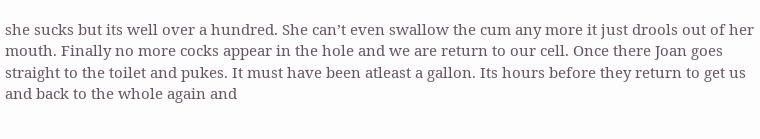she sucks but its well over a hundred. She can’t even swallow the cum any more it just drools out of her mouth. Finally no more cocks appear in the hole and we are return to our cell. Once there Joan goes straight to the toilet and pukes. It must have been atleast a gallon. Its hours before they return to get us and back to the whole again and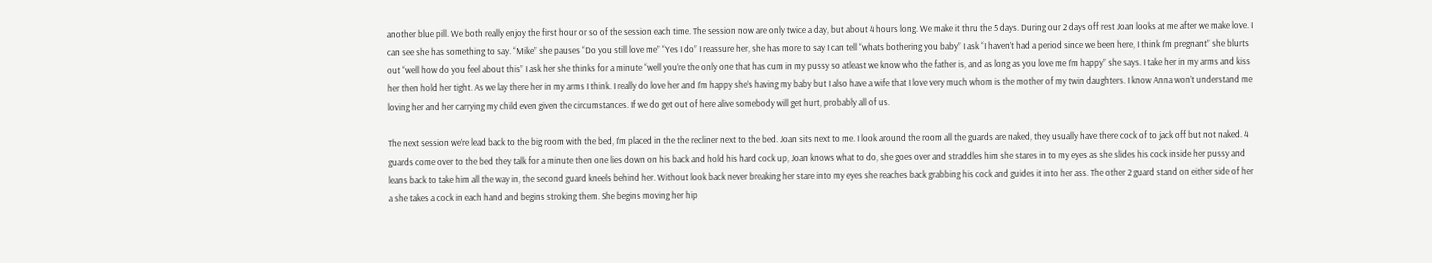another blue pill. We both really enjoy the first hour or so of the session each time. The session now are only twice a day, but about 4 hours long. We make it thru the 5 days. During our 2 days off rest Joan looks at me after we make love. I can see she has something to say. “Mike” she pauses “Do you still love me” “Yes I do” I reassure her, she has more to say I can tell “whats bothering you baby” I ask “I haven’t had a period since we been here, I think I’m pregnant” she blurts out “well how do you feel about this” I ask her she thinks for a minute “well you’re the only one that has cum in my pussy so atleast we know who the father is, and as long as you love me I’m happy” she says. I take her in my arms and kiss her then hold her tight. As we lay there her in my arms I think. I really do love her and I’m happy she’s having my baby but I also have a wife that I love very much whom is the mother of my twin daughters. I know Anna won’t understand me loving her and her carrying my child even given the circumstances. If we do get out of here alive somebody will get hurt, probably all of us.

The next session we’re lead back to the big room with the bed, I’m placed in the the recliner next to the bed. Joan sits next to me. I look around the room all the guards are naked, they usually have there cock of to jack off but not naked. 4 guards come over to the bed they talk for a minute then one lies down on his back and hold his hard cock up, Joan knows what to do, she goes over and straddles him she stares in to my eyes as she slides his cock inside her pussy and leans back to take him all the way in, the second guard kneels behind her. Without look back never breaking her stare into my eyes she reaches back grabbing his cock and guides it into her ass. The other 2 guard stand on either side of her a she takes a cock in each hand and begins stroking them. She begins moving her hip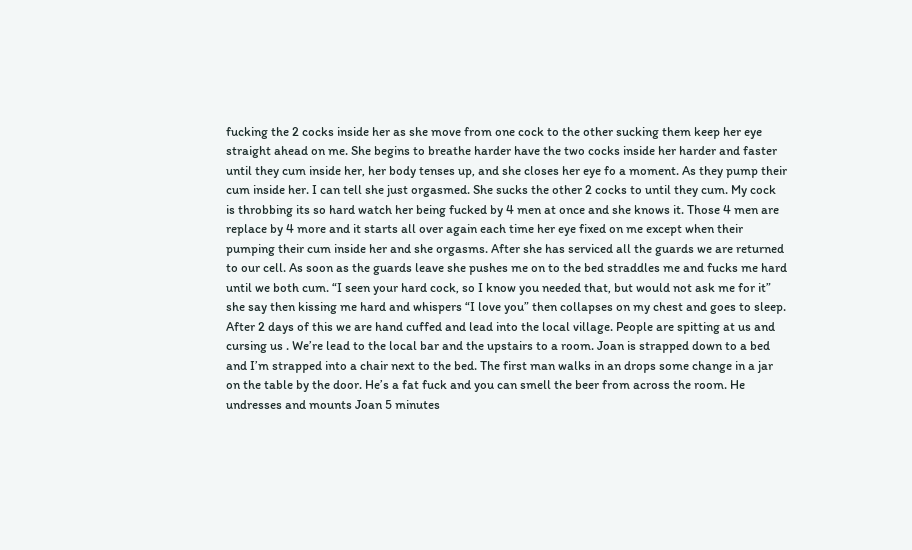fucking the 2 cocks inside her as she move from one cock to the other sucking them keep her eye straight ahead on me. She begins to breathe harder have the two cocks inside her harder and faster until they cum inside her, her body tenses up, and she closes her eye fo a moment. As they pump their cum inside her. I can tell she just orgasmed. She sucks the other 2 cocks to until they cum. My cock is throbbing its so hard watch her being fucked by 4 men at once and she knows it. Those 4 men are replace by 4 more and it starts all over again each time her eye fixed on me except when their pumping their cum inside her and she orgasms. After she has serviced all the guards we are returned to our cell. As soon as the guards leave she pushes me on to the bed straddles me and fucks me hard until we both cum. “I seen your hard cock, so I know you needed that, but would not ask me for it” she say then kissing me hard and whispers “I love you” then collapses on my chest and goes to sleep. After 2 days of this we are hand cuffed and lead into the local village. People are spitting at us and cursing us . We’re lead to the local bar and the upstairs to a room. Joan is strapped down to a bed and I’m strapped into a chair next to the bed. The first man walks in an drops some change in a jar on the table by the door. He’s a fat fuck and you can smell the beer from across the room. He undresses and mounts Joan 5 minutes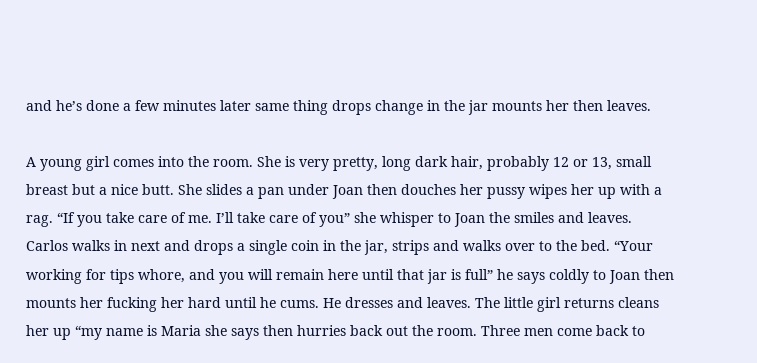and he’s done a few minutes later same thing drops change in the jar mounts her then leaves.

A young girl comes into the room. She is very pretty, long dark hair, probably 12 or 13, small breast but a nice butt. She slides a pan under Joan then douches her pussy wipes her up with a rag. “If you take care of me. I’ll take care of you” she whisper to Joan the smiles and leaves. Carlos walks in next and drops a single coin in the jar, strips and walks over to the bed. “Your working for tips whore, and you will remain here until that jar is full” he says coldly to Joan then mounts her fucking her hard until he cums. He dresses and leaves. The little girl returns cleans her up “my name is Maria she says then hurries back out the room. Three men come back to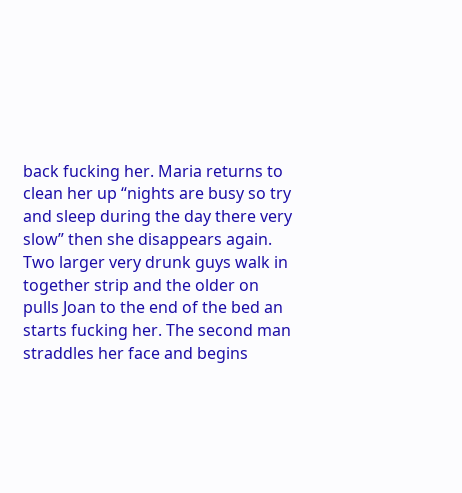back fucking her. Maria returns to clean her up “nights are busy so try and sleep during the day there very slow” then she disappears again. Two larger very drunk guys walk in together strip and the older on pulls Joan to the end of the bed an starts fucking her. The second man straddles her face and begins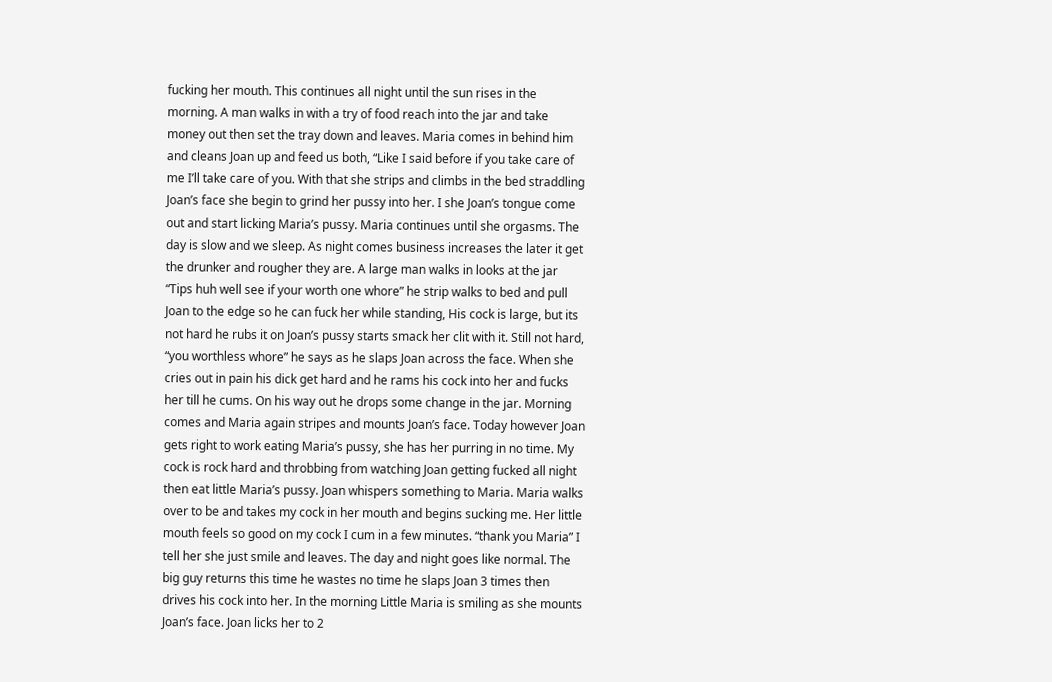fucking her mouth. This continues all night until the sun rises in the morning. A man walks in with a try of food reach into the jar and take money out then set the tray down and leaves. Maria comes in behind him and cleans Joan up and feed us both, “Like I said before if you take care of me I’ll take care of you. With that she strips and climbs in the bed straddling Joan’s face she begin to grind her pussy into her. I she Joan’s tongue come out and start licking Maria’s pussy. Maria continues until she orgasms. The day is slow and we sleep. As night comes business increases the later it get the drunker and rougher they are. A large man walks in looks at the jar “Tips huh well see if your worth one whore” he strip walks to bed and pull Joan to the edge so he can fuck her while standing, His cock is large, but its not hard he rubs it on Joan’s pussy starts smack her clit with it. Still not hard, “you worthless whore” he says as he slaps Joan across the face. When she cries out in pain his dick get hard and he rams his cock into her and fucks her till he cums. On his way out he drops some change in the jar. Morning comes and Maria again stripes and mounts Joan’s face. Today however Joan gets right to work eating Maria’s pussy, she has her purring in no time. My cock is rock hard and throbbing from watching Joan getting fucked all night then eat little Maria’s pussy. Joan whispers something to Maria. Maria walks over to be and takes my cock in her mouth and begins sucking me. Her little mouth feels so good on my cock I cum in a few minutes. “thank you Maria” I tell her she just smile and leaves. The day and night goes like normal. The big guy returns this time he wastes no time he slaps Joan 3 times then drives his cock into her. In the morning Little Maria is smiling as she mounts Joan’s face. Joan licks her to 2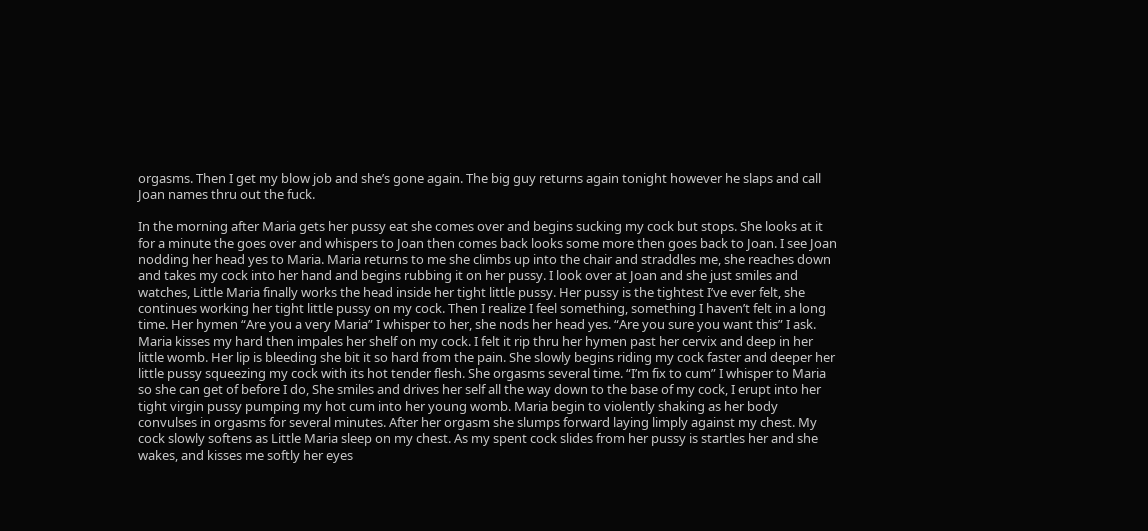orgasms. Then I get my blow job and she’s gone again. The big guy returns again tonight however he slaps and call Joan names thru out the fuck.

In the morning after Maria gets her pussy eat she comes over and begins sucking my cock but stops. She looks at it for a minute the goes over and whispers to Joan then comes back looks some more then goes back to Joan. I see Joan nodding her head yes to Maria. Maria returns to me she climbs up into the chair and straddles me, she reaches down and takes my cock into her hand and begins rubbing it on her pussy. I look over at Joan and she just smiles and watches, Little Maria finally works the head inside her tight little pussy. Her pussy is the tightest I’ve ever felt, she continues working her tight little pussy on my cock. Then I realize I feel something, something I haven’t felt in a long time. Her hymen “Are you a very Maria” I whisper to her, she nods her head yes. “Are you sure you want this” I ask. Maria kisses my hard then impales her shelf on my cock. I felt it rip thru her hymen past her cervix and deep in her little womb. Her lip is bleeding she bit it so hard from the pain. She slowly begins riding my cock faster and deeper her little pussy squeezing my cock with its hot tender flesh. She orgasms several time. “I’m fix to cum” I whisper to Maria so she can get of before I do, She smiles and drives her self all the way down to the base of my cock, I erupt into her tight virgin pussy pumping my hot cum into her young womb. Maria begin to violently shaking as her body convulses in orgasms for several minutes. After her orgasm she slumps forward laying limply against my chest. My cock slowly softens as Little Maria sleep on my chest. As my spent cock slides from her pussy is startles her and she wakes, and kisses me softly her eyes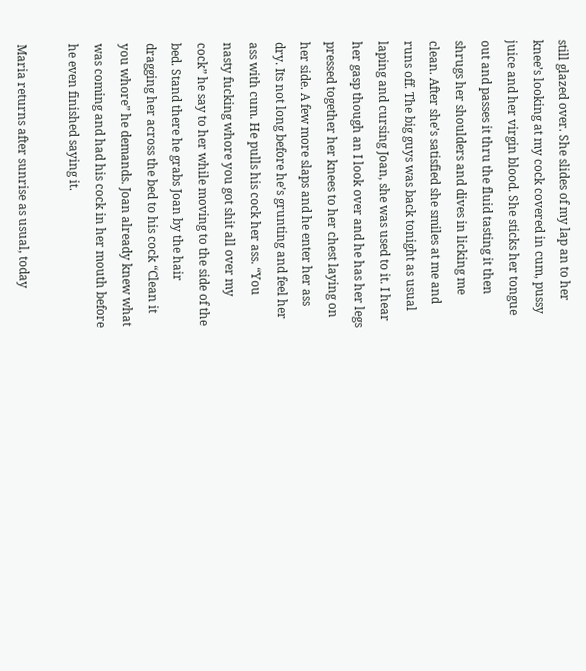still glazed over. She slides of my lap an to her knee’s looking at my cock covered in cum, pussy juice and her virgin blood. She sticks her tongue out and passes it thru the fluid tasting it then shrugs her shoulders and dives in licking me clean. After she’s satisfied she smiles at me and runs off. The big guys was back tonight as usual laping and cursing Joan, she was used to it. I hear her gasp though an I look over and he has her legs pressed together her knees to her chest laying on her side. A few more slaps and he enter her ass dry. Its not long before he’s grunting and feel her ass with cum. He pulls his cock her ass. “You nasty fucking whore you got shit all over my cock” he say to her while moving to the side of the bed. Stand there he grabs Joan by the hair dragging her across the bed to his cock “Clean it you whore” he demands. Joan already knew what was coming and had his cock in her mouth before he even finished saying it.

Maria returns after sunrise as usual, today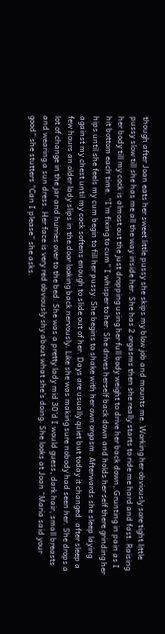though after Joan eats her sweet little pussy she skips my blow job and mounts me. Working her obviously sore tight little pussy slow till she has me all the way inside her. She has 2 orgasms then she really starts to ride me hard and fast. Raising her body till my cock is almost out the just dropping using her full body weight to drive her back down, Grunting in pain as I hit bottom each time. “I’m fixing to cum” I whisper to her. She drives herself back down and holds her self there grinding her hips until she feels my cum begin to fill her pussy. She begins to shake with her own orgasm. Afterwards she sleep laying against my chest until my cock softens enough to slide out of her. Days are usually quiet but today it changed. after sleep a few hours an older lady slips in the door looking back nervously. Like she was making sure nobody had seen her. She drops a lot of change in the jar and hurries over to the bed. She was a pretty lady mid 30’d I would guess, dark hair, small breasts and wearing a sun dress. Her face is very red obviously shy about what she’s doing. She looks at Joan “Maria said your good” she stutters “Can I please” she asks.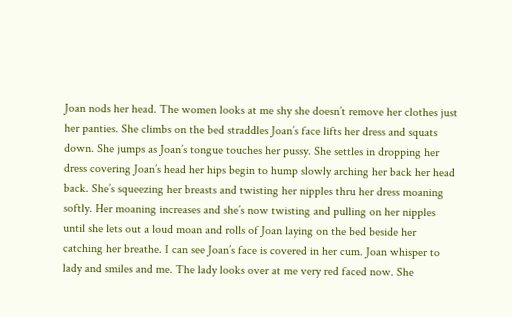Joan nods her head. The women looks at me shy she doesn’t remove her clothes just her panties. She climbs on the bed straddles Joan’s face lifts her dress and squats down. She jumps as Joan’s tongue touches her pussy. She settles in dropping her dress covering Joan’s head her hips begin to hump slowly arching her back her head back. She’s squeezing her breasts and twisting her nipples thru her dress moaning softly. Her moaning increases and she’s now twisting and pulling on her nipples until she lets out a loud moan and rolls of Joan laying on the bed beside her catching her breathe. I can see Joan’s face is covered in her cum. Joan whisper to lady and smiles and me. The lady looks over at me very red faced now. She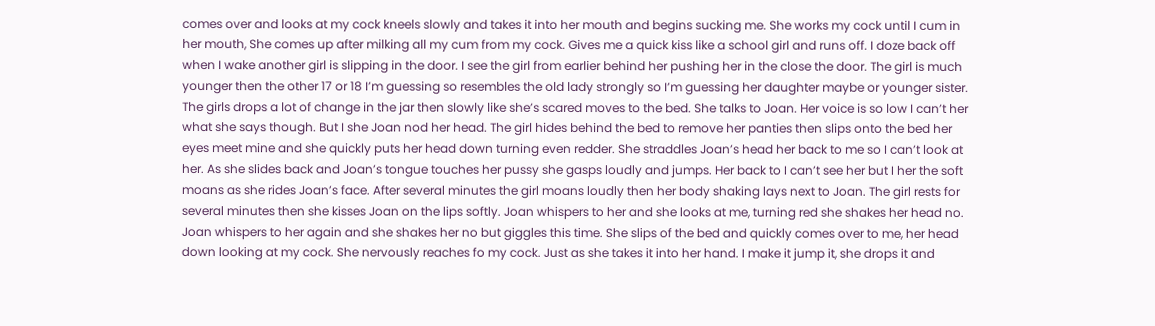comes over and looks at my cock kneels slowly and takes it into her mouth and begins sucking me. She works my cock until I cum in her mouth, She comes up after milking all my cum from my cock. Gives me a quick kiss like a school girl and runs off. I doze back off when I wake another girl is slipping in the door. I see the girl from earlier behind her pushing her in the close the door. The girl is much younger then the other 17 or 18 I’m guessing so resembles the old lady strongly so I’m guessing her daughter maybe or younger sister. The girls drops a lot of change in the jar then slowly like she’s scared moves to the bed. She talks to Joan. Her voice is so low I can’t her what she says though. But I she Joan nod her head. The girl hides behind the bed to remove her panties then slips onto the bed her eyes meet mine and she quickly puts her head down turning even redder. She straddles Joan’s head her back to me so I can’t look at her. As she slides back and Joan’s tongue touches her pussy she gasps loudly and jumps. Her back to I can’t see her but I her the soft moans as she rides Joan’s face. After several minutes the girl moans loudly then her body shaking lays next to Joan. The girl rests for several minutes then she kisses Joan on the lips softly. Joan whispers to her and she looks at me, turning red she shakes her head no. Joan whispers to her again and she shakes her no but giggles this time. She slips of the bed and quickly comes over to me, her head down looking at my cock. She nervously reaches fo my cock. Just as she takes it into her hand. I make it jump it, she drops it and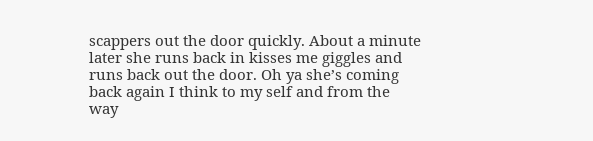scappers out the door quickly. About a minute later she runs back in kisses me giggles and runs back out the door. Oh ya she’s coming back again I think to my self and from the way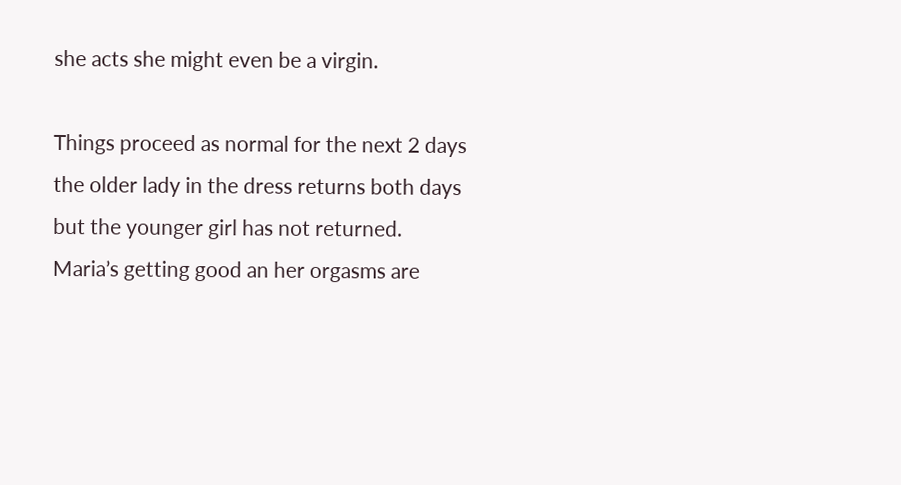she acts she might even be a virgin.

Things proceed as normal for the next 2 days the older lady in the dress returns both days but the younger girl has not returned. Maria’s getting good an her orgasms are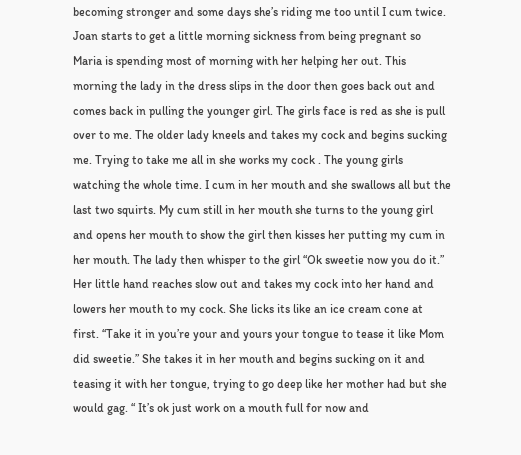becoming stronger and some days she’s riding me too until I cum twice. Joan starts to get a little morning sickness from being pregnant so Maria is spending most of morning with her helping her out. This morning the lady in the dress slips in the door then goes back out and comes back in pulling the younger girl. The girls face is red as she is pull over to me. The older lady kneels and takes my cock and begins sucking me. Trying to take me all in she works my cock . The young girls watching the whole time. I cum in her mouth and she swallows all but the last two squirts. My cum still in her mouth she turns to the young girl and opens her mouth to show the girl then kisses her putting my cum in her mouth. The lady then whisper to the girl “Ok sweetie now you do it.” Her little hand reaches slow out and takes my cock into her hand and lowers her mouth to my cock. She licks its like an ice cream cone at first. “Take it in you’re your and yours your tongue to tease it like Mom did sweetie.” She takes it in her mouth and begins sucking on it and teasing it with her tongue, trying to go deep like her mother had but she would gag. “ It’s ok just work on a mouth full for now and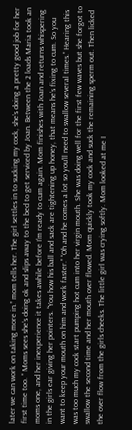later we can work on taking more in.” mom tells her. The girl settles in to sucking my cock, she’s doing a pretty good job for her first time too. “ Moms sees she’s doing ok and slips away to the bed to get serviced by Joan. Between the 2 loads Maria took an moms one, and her inexperience it takes awhile before I’m ready to cum again. Mom finishes with Joan and returns whispering in the girls ear giving her pointers. “You how his ball and sack are tightening up honey, that means he’s fixing to cum. So you want to keep your mouth on him and work faster.” “Oh and he comes a lot so you’ll need to swallow several times.” Hearing this was too much my cock start pumping hot cum into her virgin mouth. She was doing well for the first few waves but she forgot to swallow the second time and her mouth over flowed. Mom quickly took my cock and suck the remaining sperm out. Then licked the over flow from the girls cheeks. The little girl was crying softly. Mom looked at me I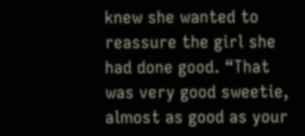knew she wanted to reassure the girl she had done good. “That was very good sweetie, almost as good as your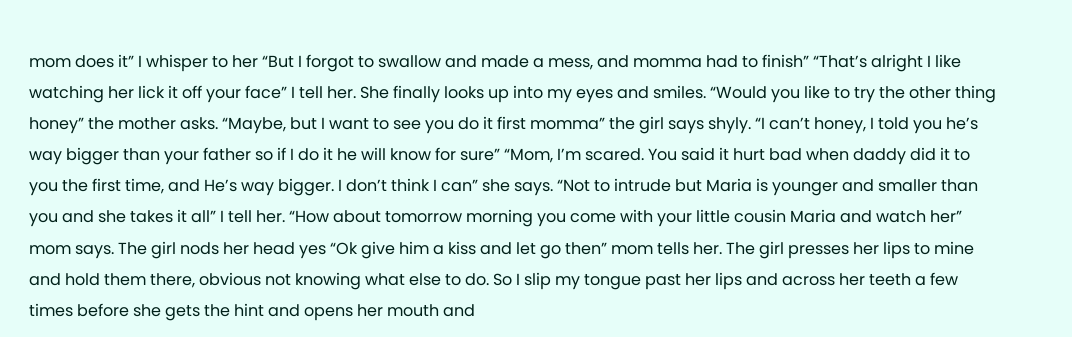mom does it” I whisper to her “But I forgot to swallow and made a mess, and momma had to finish” “That’s alright I like watching her lick it off your face” I tell her. She finally looks up into my eyes and smiles. “Would you like to try the other thing honey” the mother asks. “Maybe, but I want to see you do it first momma” the girl says shyly. “I can’t honey, I told you he’s way bigger than your father so if I do it he will know for sure” “Mom, I’m scared. You said it hurt bad when daddy did it to you the first time, and He’s way bigger. I don’t think I can” she says. “Not to intrude but Maria is younger and smaller than you and she takes it all” I tell her. “How about tomorrow morning you come with your little cousin Maria and watch her” mom says. The girl nods her head yes “Ok give him a kiss and let go then” mom tells her. The girl presses her lips to mine and hold them there, obvious not knowing what else to do. So I slip my tongue past her lips and across her teeth a few times before she gets the hint and opens her mouth and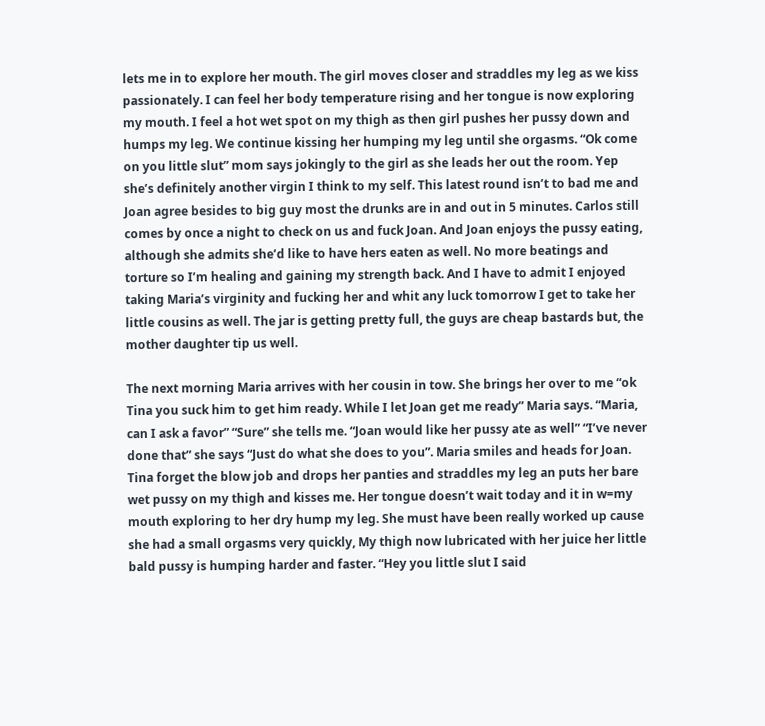lets me in to explore her mouth. The girl moves closer and straddles my leg as we kiss passionately. I can feel her body temperature rising and her tongue is now exploring my mouth. I feel a hot wet spot on my thigh as then girl pushes her pussy down and humps my leg. We continue kissing her humping my leg until she orgasms. “Ok come on you little slut” mom says jokingly to the girl as she leads her out the room. Yep she’s definitely another virgin I think to my self. This latest round isn’t to bad me and Joan agree besides to big guy most the drunks are in and out in 5 minutes. Carlos still comes by once a night to check on us and fuck Joan. And Joan enjoys the pussy eating, although she admits she’d like to have hers eaten as well. No more beatings and torture so I’m healing and gaining my strength back. And I have to admit I enjoyed taking Maria’s virginity and fucking her and whit any luck tomorrow I get to take her little cousins as well. The jar is getting pretty full, the guys are cheap bastards but, the mother daughter tip us well.

The next morning Maria arrives with her cousin in tow. She brings her over to me “ok Tina you suck him to get him ready. While I let Joan get me ready” Maria says. “Maria, can I ask a favor” “Sure” she tells me. “Joan would like her pussy ate as well” “I’ve never done that” she says “Just do what she does to you”. Maria smiles and heads for Joan. Tina forget the blow job and drops her panties and straddles my leg an puts her bare wet pussy on my thigh and kisses me. Her tongue doesn’t wait today and it in w=my mouth exploring to her dry hump my leg. She must have been really worked up cause she had a small orgasms very quickly, My thigh now lubricated with her juice her little bald pussy is humping harder and faster. “Hey you little slut I said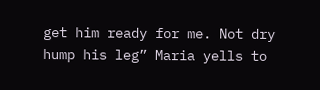get him ready for me. Not dry hump his leg” Maria yells to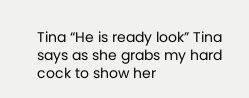Tina “He is ready look” Tina says as she grabs my hard cock to show her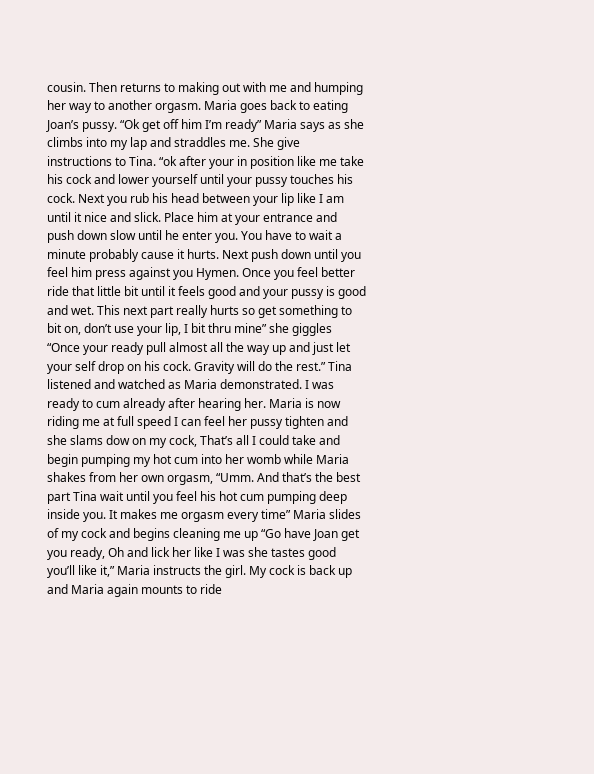cousin. Then returns to making out with me and humping her way to another orgasm. Maria goes back to eating Joan’s pussy. “Ok get off him I’m ready” Maria says as she climbs into my lap and straddles me. She give instructions to Tina. “ok after your in position like me take his cock and lower yourself until your pussy touches his cock. Next you rub his head between your lip like I am until it nice and slick. Place him at your entrance and push down slow until he enter you. You have to wait a minute probably cause it hurts. Next push down until you feel him press against you Hymen. Once you feel better ride that little bit until it feels good and your pussy is good and wet. This next part really hurts so get something to bit on, don’t use your lip, I bit thru mine” she giggles “Once your ready pull almost all the way up and just let your self drop on his cock. Gravity will do the rest.” Tina listened and watched as Maria demonstrated. I was ready to cum already after hearing her. Maria is now riding me at full speed I can feel her pussy tighten and she slams dow on my cock, That’s all I could take and begin pumping my hot cum into her womb while Maria shakes from her own orgasm, “Umm. And that’s the best part Tina wait until you feel his hot cum pumping deep inside you. It makes me orgasm every time” Maria slides of my cock and begins cleaning me up “Go have Joan get you ready, Oh and lick her like I was she tastes good you’ll like it,” Maria instructs the girl. My cock is back up and Maria again mounts to ride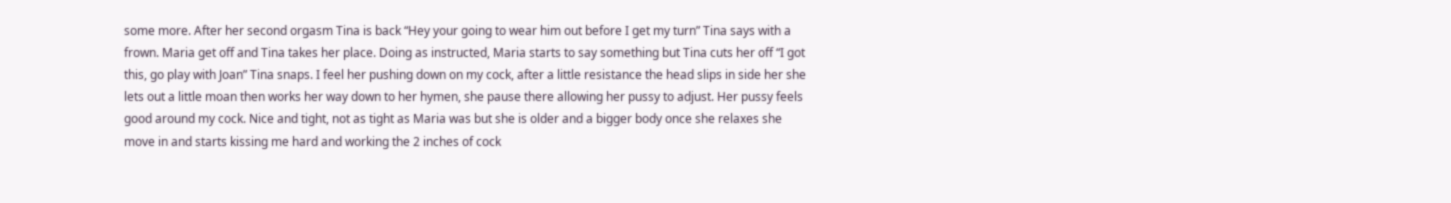some more. After her second orgasm Tina is back “Hey your going to wear him out before I get my turn” Tina says with a frown. Maria get off and Tina takes her place. Doing as instructed, Maria starts to say something but Tina cuts her off “I got this, go play with Joan” Tina snaps. I feel her pushing down on my cock, after a little resistance the head slips in side her she lets out a little moan then works her way down to her hymen, she pause there allowing her pussy to adjust. Her pussy feels good around my cock. Nice and tight, not as tight as Maria was but she is older and a bigger body once she relaxes she move in and starts kissing me hard and working the 2 inches of cock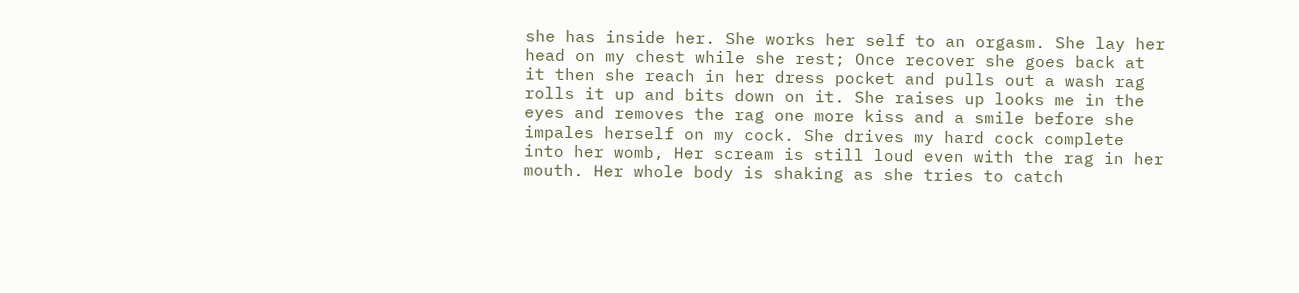she has inside her. She works her self to an orgasm. She lay her head on my chest while she rest; Once recover she goes back at it then she reach in her dress pocket and pulls out a wash rag rolls it up and bits down on it. She raises up looks me in the eyes and removes the rag one more kiss and a smile before she impales herself on my cock. She drives my hard cock complete into her womb, Her scream is still loud even with the rag in her mouth. Her whole body is shaking as she tries to catch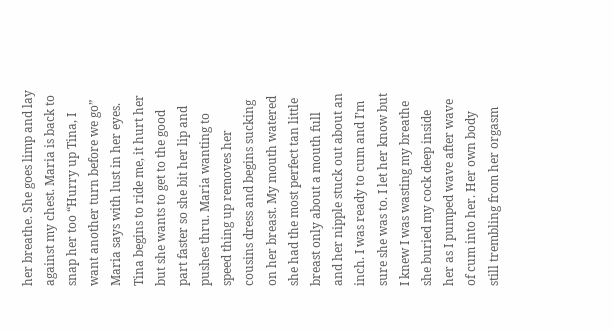her breathe. She goes limp and lay against my chest. Maria is back to snap her too “Hurry up Tina, I want another turn before we go” Maria says with lust in her eyes. Tina begins to ride me, it hurt her but she wants to get to the good part faster so she bit her lip and pushes thru. Maria wanting to speed thing up removes her cousins dress and begins sucking on her breast. My mouth watered she had the most perfect tan little breast only about a mouth full and her nipple stuck out about an inch. I was ready to cum and I’m sure she was to. I let her know but I knew I was wasting my breathe she buried my cock deep inside her as I pumped wave after wave of cum into her. Her own body still trembling from her orgasm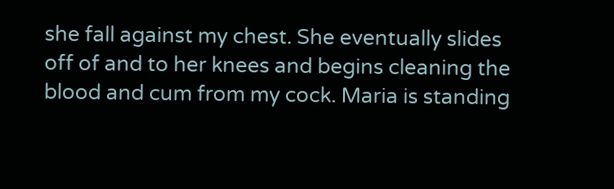she fall against my chest. She eventually slides off of and to her knees and begins cleaning the blood and cum from my cock. Maria is standing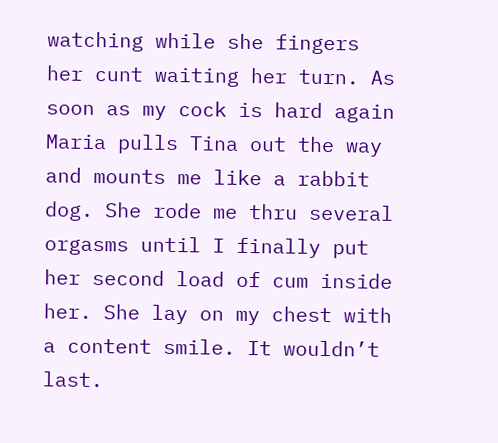watching while she fingers her cunt waiting her turn. As soon as my cock is hard again Maria pulls Tina out the way and mounts me like a rabbit dog. She rode me thru several orgasms until I finally put her second load of cum inside her. She lay on my chest with a content smile. It wouldn’t last.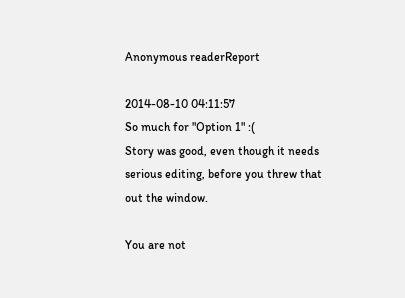Anonymous readerReport

2014-08-10 04:11:57
So much for "Option 1" :(
Story was good, even though it needs serious editing, before you threw that out the window.

You are not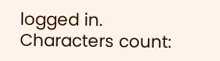logged in.
Characters count: